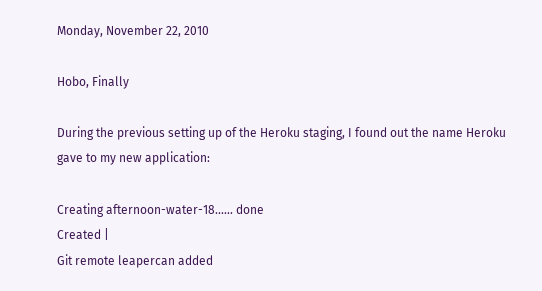Monday, November 22, 2010

Hobo, Finally

During the previous setting up of the Heroku staging, I found out the name Heroku gave to my new application:

Creating afternoon-water-18...... done
Created |
Git remote leapercan added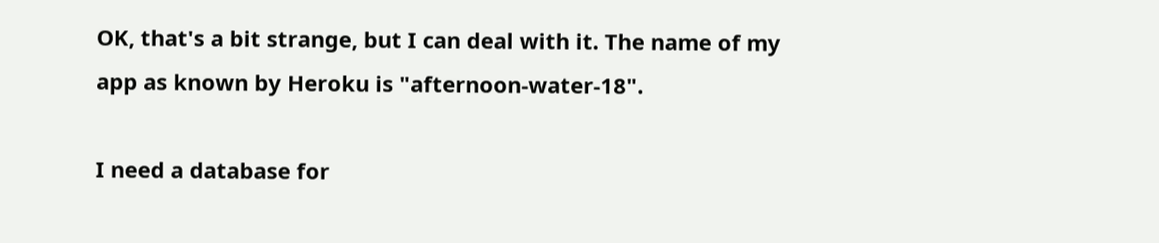OK, that's a bit strange, but I can deal with it. The name of my app as known by Heroku is "afternoon-water-18".

I need a database for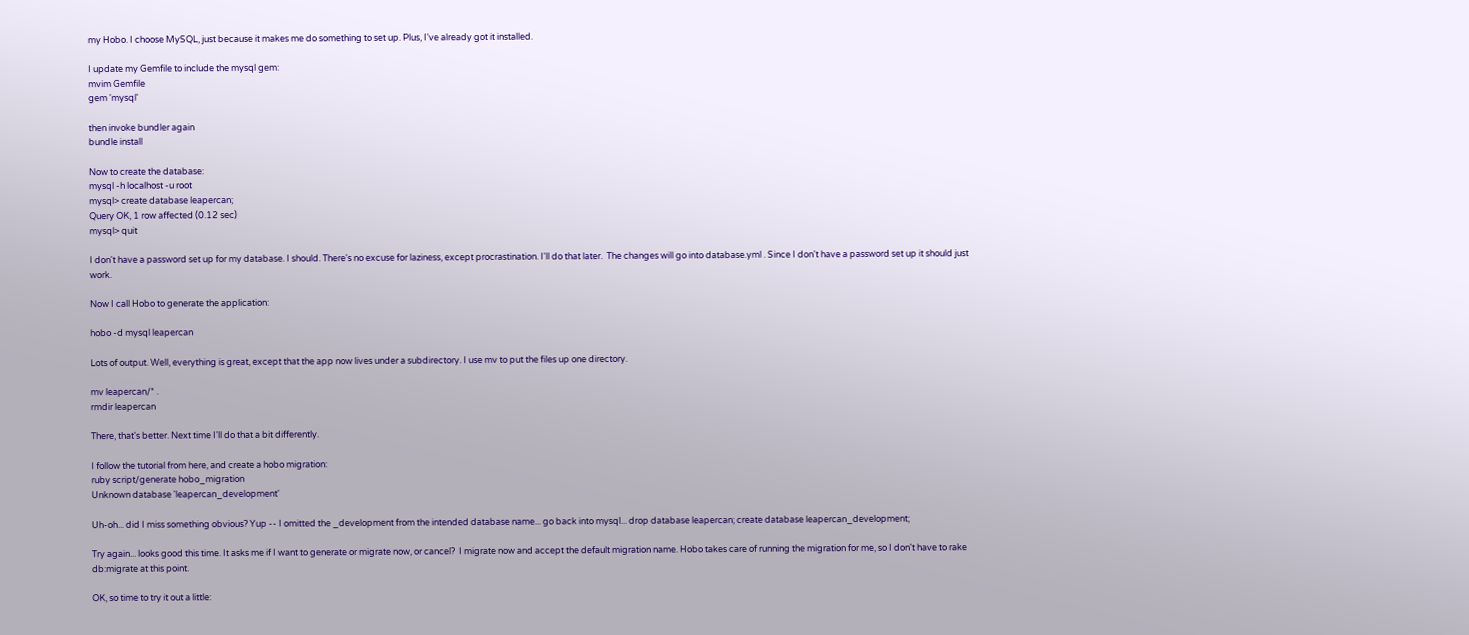my Hobo. I choose MySQL, just because it makes me do something to set up. Plus, I've already got it installed.

I update my Gemfile to include the mysql gem:
mvim Gemfile
gem 'mysql'

then invoke bundler again
bundle install

Now to create the database:
mysql -h localhost -u root
mysql> create database leapercan;
Query OK, 1 row affected (0.12 sec)
mysql> quit

I don't have a password set up for my database. I should. There's no excuse for laziness, except procrastination. I'll do that later.  The changes will go into database.yml . Since I don't have a password set up it should just work.

Now I call Hobo to generate the application:

hobo -d mysql leapercan

Lots of output. Well, everything is great, except that the app now lives under a subdirectory. I use mv to put the files up one directory.

mv leapercan/* .
rmdir leapercan

There, that's better. Next time I'll do that a bit differently.

I follow the tutorial from here, and create a hobo migration:
ruby script/generate hobo_migration
Unknown database 'leapercan_development'

Uh-oh... did I miss something obvious? Yup -- I omitted the _development from the intended database name... go back into mysql... drop database leapercan; create database leapercan_development;

Try again... looks good this time. It asks me if I want to generate or migrate now, or cancel?  I migrate now and accept the default migration name. Hobo takes care of running the migration for me, so I don't have to rake db:migrate at this point.

OK, so time to try it out a little: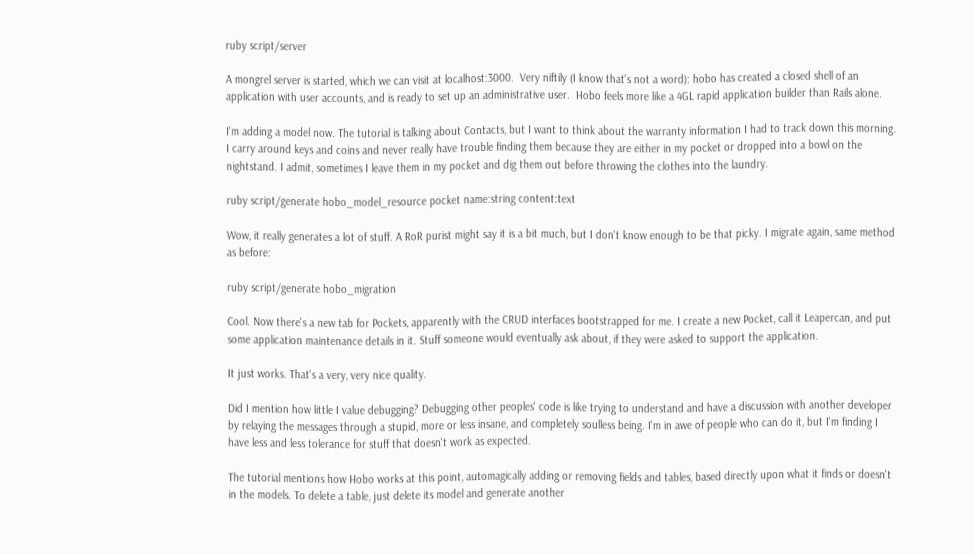ruby script/server

A mongrel server is started, which we can visit at localhost:3000.  Very niftily (I know that's not a word): hobo has created a closed shell of an application with user accounts, and is ready to set up an administrative user.  Hobo feels more like a 4GL rapid application builder than Rails alone.

I'm adding a model now. The tutorial is talking about Contacts, but I want to think about the warranty information I had to track down this morning.  I carry around keys and coins and never really have trouble finding them because they are either in my pocket or dropped into a bowl on the nightstand. I admit, sometimes I leave them in my pocket and dig them out before throwing the clothes into the laundry.

ruby script/generate hobo_model_resource pocket name:string content:text

Wow, it really generates a lot of stuff. A RoR purist might say it is a bit much, but I don't know enough to be that picky. I migrate again, same method as before:

ruby script/generate hobo_migration

Cool. Now there's a new tab for Pockets, apparently with the CRUD interfaces bootstrapped for me. I create a new Pocket, call it Leapercan, and put some application maintenance details in it. Stuff someone would eventually ask about, if they were asked to support the application.

It just works. That's a very, very nice quality.

Did I mention how little I value debugging? Debugging other peoples' code is like trying to understand and have a discussion with another developer by relaying the messages through a stupid, more or less insane, and completely soulless being. I'm in awe of people who can do it, but I'm finding I have less and less tolerance for stuff that doesn't work as expected.

The tutorial mentions how Hobo works at this point, automagically adding or removing fields and tables, based directly upon what it finds or doesn't in the models. To delete a table, just delete its model and generate another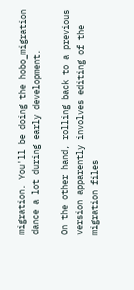migration. You'll be doing the hobo_migration dance a lot during early development.

On the other hand, rolling back to a previous version apparently involves editing of the migration files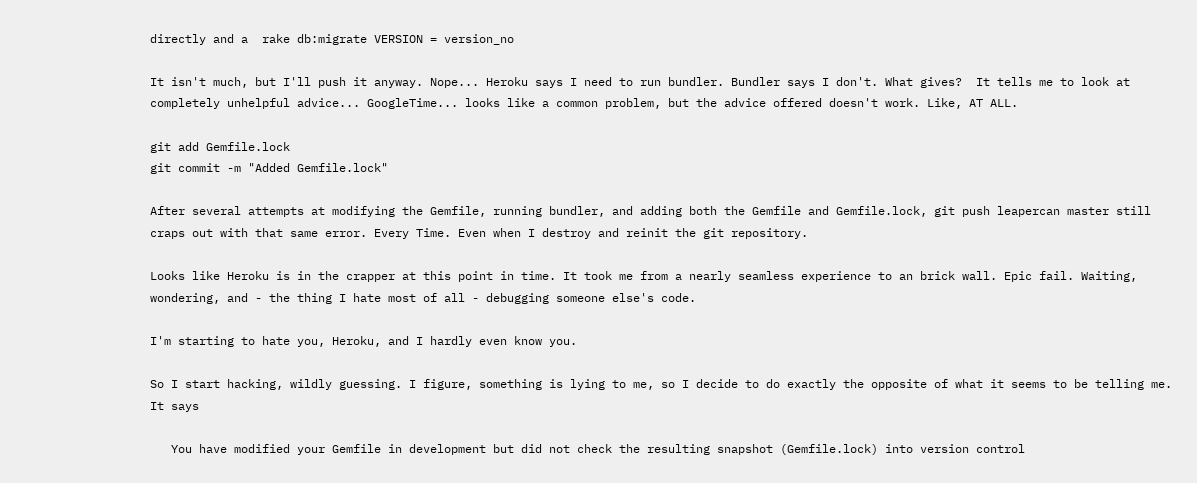directly and a  rake db:migrate VERSION = version_no

It isn't much, but I'll push it anyway. Nope... Heroku says I need to run bundler. Bundler says I don't. What gives?  It tells me to look at completely unhelpful advice... GoogleTime... looks like a common problem, but the advice offered doesn't work. Like, AT ALL.

git add Gemfile.lock
git commit -m "Added Gemfile.lock"

After several attempts at modifying the Gemfile, running bundler, and adding both the Gemfile and Gemfile.lock, git push leapercan master still craps out with that same error. Every Time. Even when I destroy and reinit the git repository.

Looks like Heroku is in the crapper at this point in time. It took me from a nearly seamless experience to an brick wall. Epic fail. Waiting, wondering, and - the thing I hate most of all - debugging someone else's code.

I'm starting to hate you, Heroku, and I hardly even know you.

So I start hacking, wildly guessing. I figure, something is lying to me, so I decide to do exactly the opposite of what it seems to be telling me. It says

   You have modified your Gemfile in development but did not check the resulting snapshot (Gemfile.lock) into version control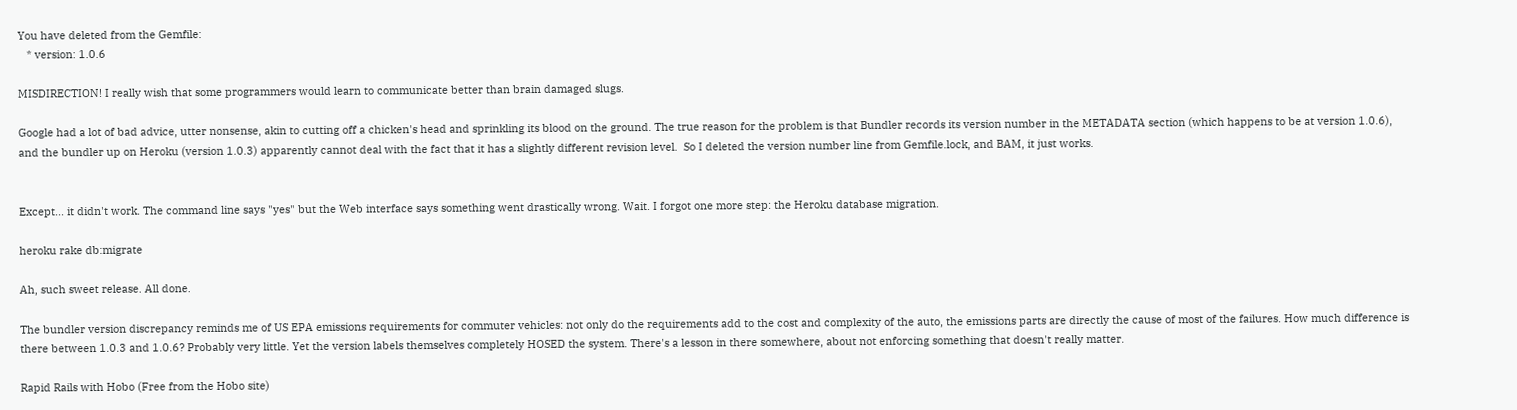You have deleted from the Gemfile:
   * version: 1.0.6

MISDIRECTION! I really wish that some programmers would learn to communicate better than brain damaged slugs.

Google had a lot of bad advice, utter nonsense, akin to cutting off a chicken's head and sprinkling its blood on the ground. The true reason for the problem is that Bundler records its version number in the METADATA section (which happens to be at version 1.0.6), and the bundler up on Heroku (version 1.0.3) apparently cannot deal with the fact that it has a slightly different revision level.  So I deleted the version number line from Gemfile.lock, and BAM, it just works.


Except... it didn't work. The command line says "yes" but the Web interface says something went drastically wrong. Wait. I forgot one more step: the Heroku database migration.

heroku rake db:migrate

Ah, such sweet release. All done.

The bundler version discrepancy reminds me of US EPA emissions requirements for commuter vehicles: not only do the requirements add to the cost and complexity of the auto, the emissions parts are directly the cause of most of the failures. How much difference is there between 1.0.3 and 1.0.6? Probably very little. Yet the version labels themselves completely HOSED the system. There's a lesson in there somewhere, about not enforcing something that doesn't really matter.

Rapid Rails with Hobo (Free from the Hobo site)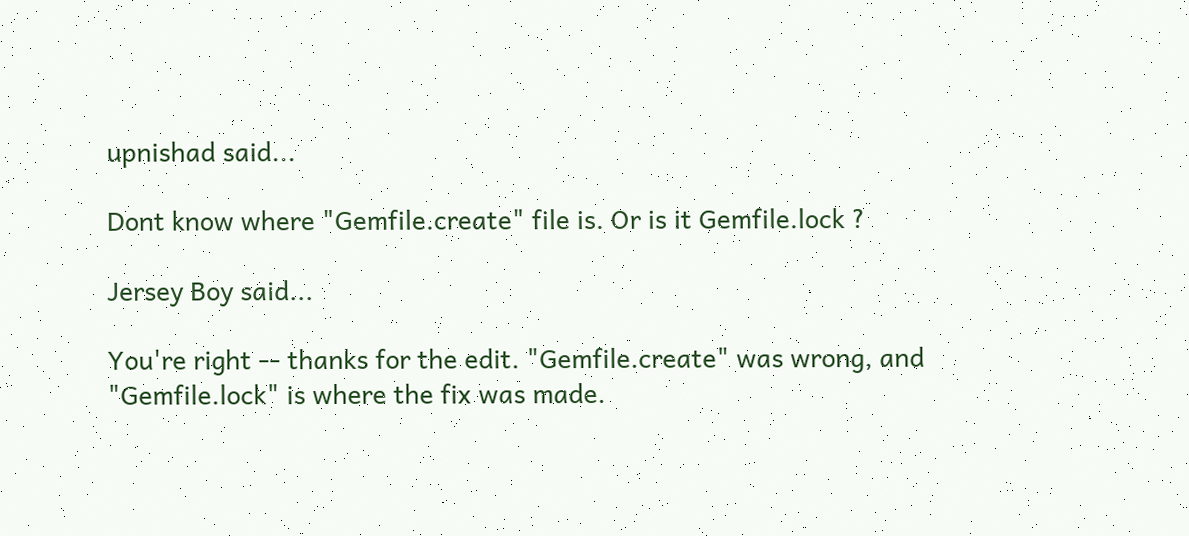upnishad said...

Dont know where "Gemfile.create" file is. Or is it Gemfile.lock ?

Jersey Boy said...

You're right -- thanks for the edit. "Gemfile.create" was wrong, and "Gemfile.lock" is where the fix was made.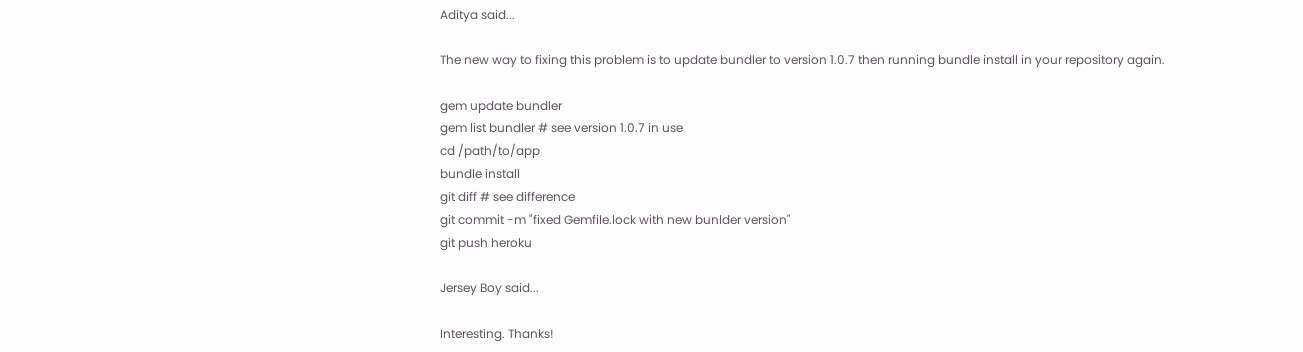Aditya said...

The new way to fixing this problem is to update bundler to version 1.0.7 then running bundle install in your repository again.

gem update bundler
gem list bundler # see version 1.0.7 in use
cd /path/to/app
bundle install
git diff # see difference
git commit -m "fixed Gemfile.lock with new bunlder version"
git push heroku

Jersey Boy said...

Interesting. Thanks!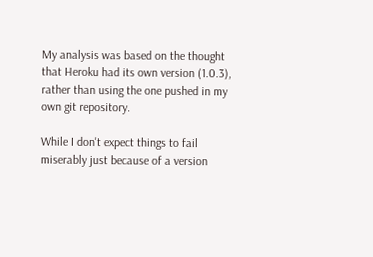My analysis was based on the thought that Heroku had its own version (1.0.3), rather than using the one pushed in my own git repository.

While I don't expect things to fail miserably just because of a version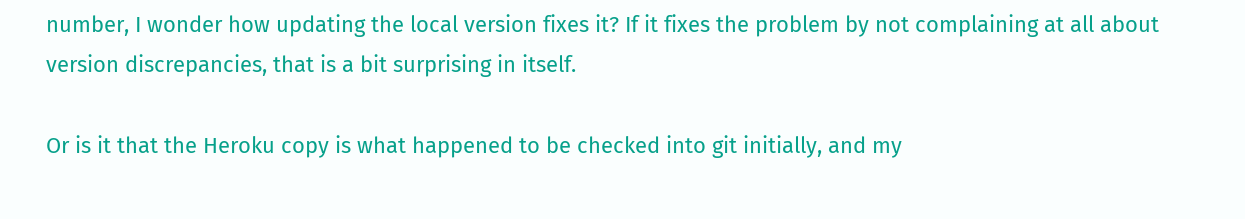number, I wonder how updating the local version fixes it? If it fixes the problem by not complaining at all about version discrepancies, that is a bit surprising in itself.

Or is it that the Heroku copy is what happened to be checked into git initially, and my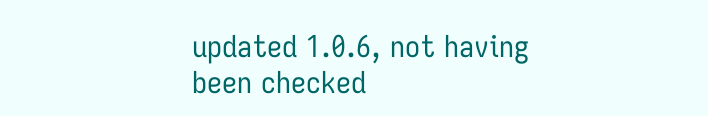updated 1.0.6, not having been checked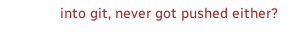into git, never got pushed either?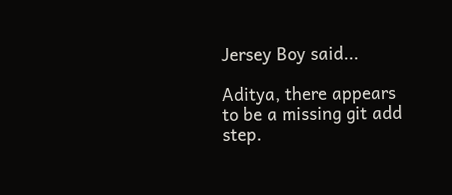Jersey Boy said...

Aditya, there appears to be a missing git add step.